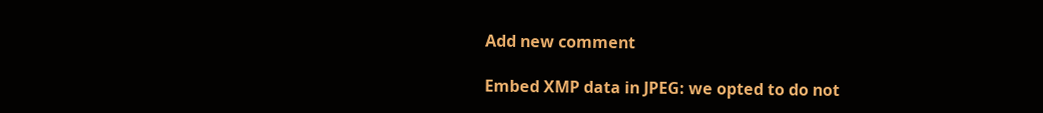Add new comment

Embed XMP data in JPEG: we opted to do not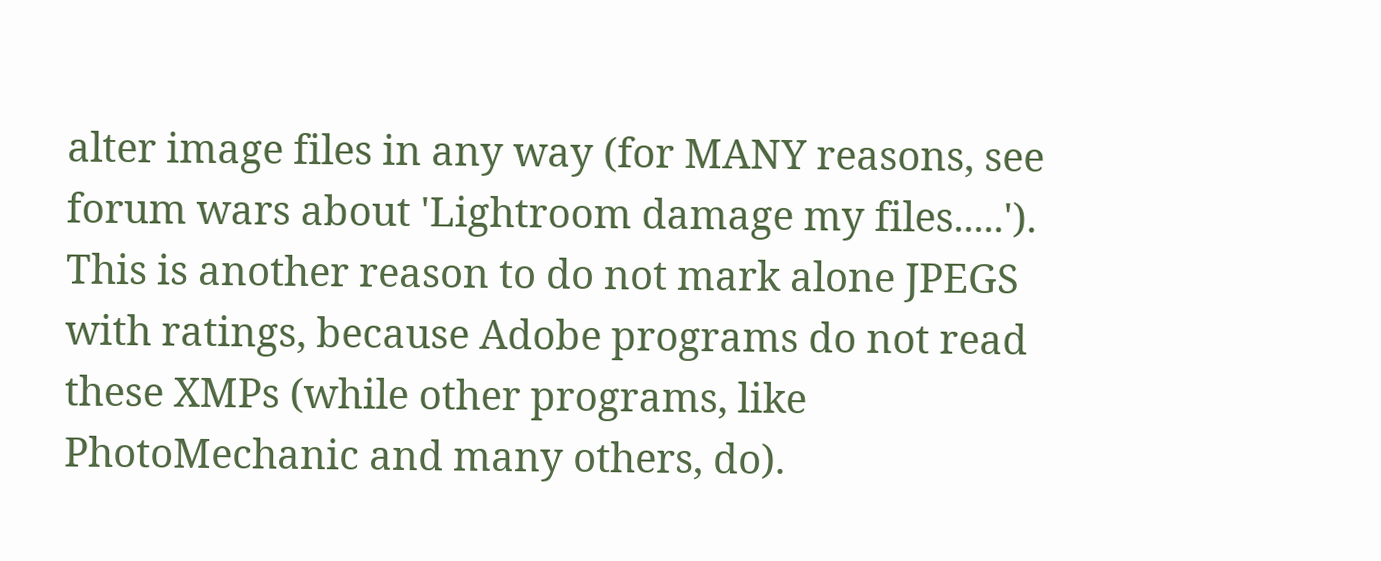alter image files in any way (for MANY reasons, see forum wars about 'Lightroom damage my files.....'). This is another reason to do not mark alone JPEGS with ratings, because Adobe programs do not read these XMPs (while other programs, like PhotoMechanic and many others, do).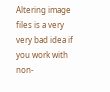Altering image files is a very very bad idea if you work with non-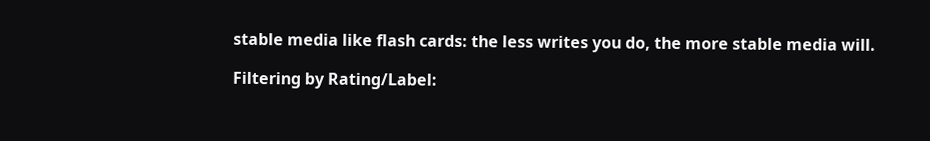stable media like flash cards: the less writes you do, the more stable media will.

Filtering by Rating/Label: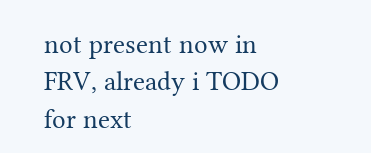not present now in FRV, already i TODO for next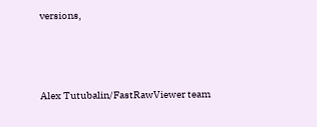versions,



Alex Tutubalin/FastRawViewer team